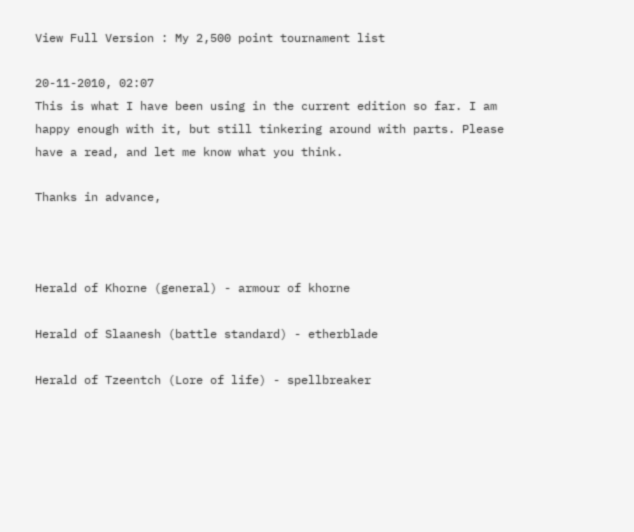View Full Version : My 2,500 point tournament list

20-11-2010, 02:07
This is what I have been using in the current edition so far. I am happy enough with it, but still tinkering around with parts. Please have a read, and let me know what you think.

Thanks in advance,



Herald of Khorne (general) - armour of khorne

Herald of Slaanesh (battle standard) - etherblade

Herald of Tzeentch (Lore of life) - spellbreaker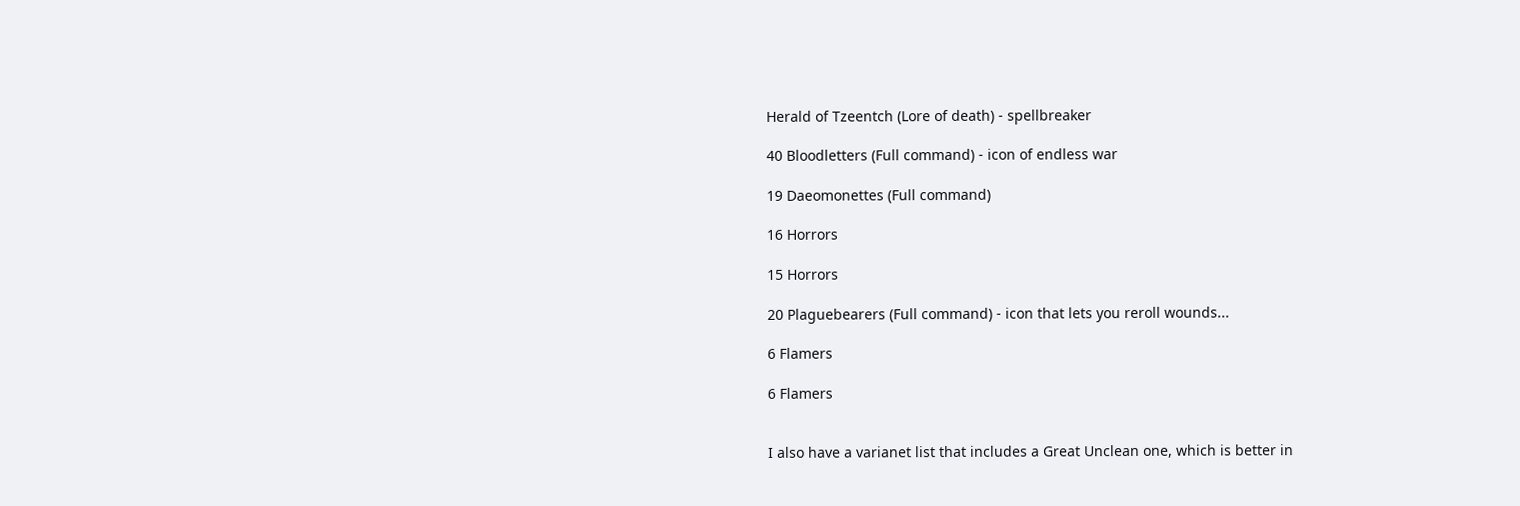Herald of Tzeentch (Lore of death) - spellbreaker

40 Bloodletters (Full command) - icon of endless war

19 Daeomonettes (Full command)

16 Horrors

15 Horrors

20 Plaguebearers (Full command) - icon that lets you reroll wounds...

6 Flamers

6 Flamers


I also have a varianet list that includes a Great Unclean one, which is better in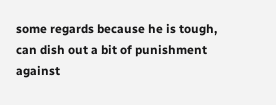some regards because he is tough, can dish out a bit of punishment against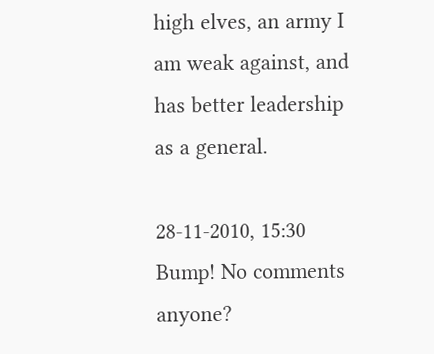high elves, an army I am weak against, and has better leadership as a general.

28-11-2010, 15:30
Bump! No comments anyone?